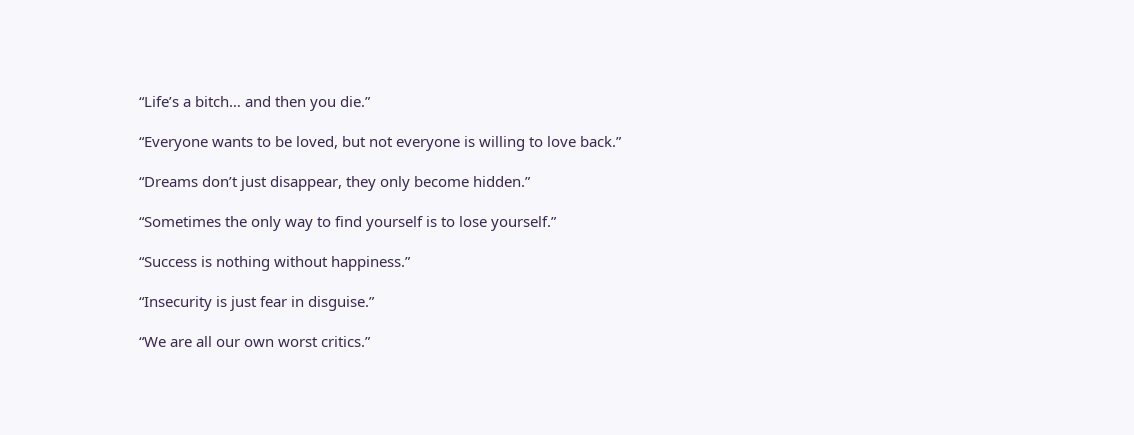“Life’s a bitch… and then you die.”

“Everyone wants to be loved, but not everyone is willing to love back.”

“Dreams don’t just disappear, they only become hidden.”

“Sometimes the only way to find yourself is to lose yourself.”

“Success is nothing without happiness.”

“Insecurity is just fear in disguise.”

“We are all our own worst critics.”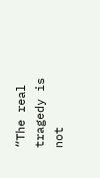“The real tragedy is not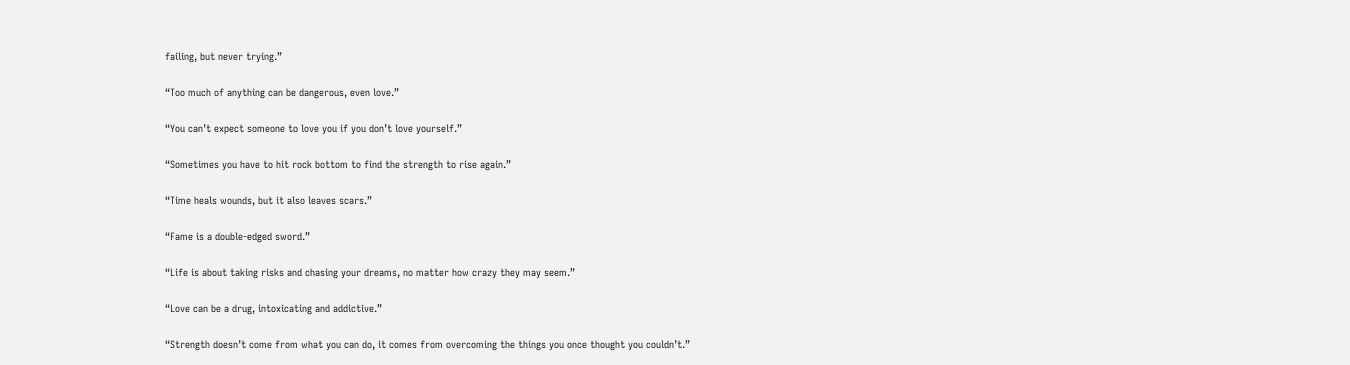failing, but never trying.”

“Too much of anything can be dangerous, even love.”

“You can’t expect someone to love you if you don’t love yourself.”

“Sometimes you have to hit rock bottom to find the strength to rise again.”

“Time heals wounds, but it also leaves scars.”

“Fame is a double-edged sword.”

“Life is about taking risks and chasing your dreams, no matter how crazy they may seem.”

“Love can be a drug, intoxicating and addictive.”

“Strength doesn’t come from what you can do, it comes from overcoming the things you once thought you couldn’t.”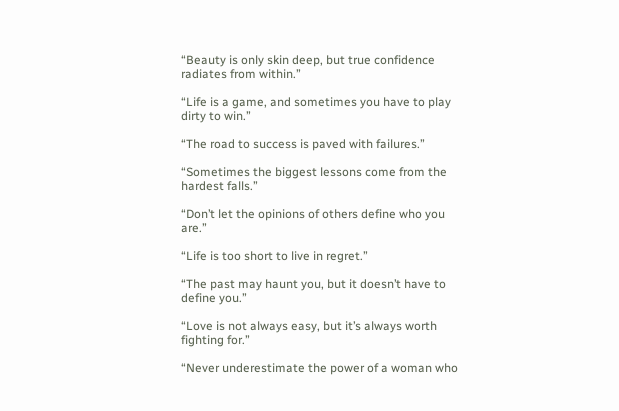“Beauty is only skin deep, but true confidence radiates from within.”

“Life is a game, and sometimes you have to play dirty to win.”

“The road to success is paved with failures.”

“Sometimes the biggest lessons come from the hardest falls.”

“Don’t let the opinions of others define who you are.”

“Life is too short to live in regret.”

“The past may haunt you, but it doesn’t have to define you.”

“Love is not always easy, but it’s always worth fighting for.”

“Never underestimate the power of a woman who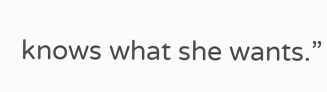knows what she wants.”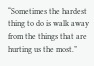“Sometimes the hardest thing to do is walk away from the things that are hurting us the most.”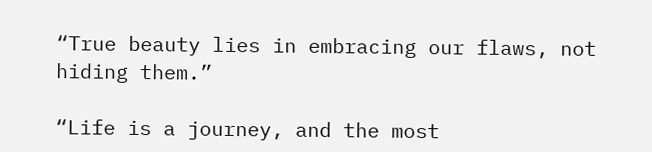“True beauty lies in embracing our flaws, not hiding them.”

“Life is a journey, and the most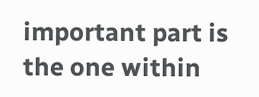important part is the one within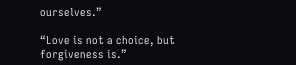ourselves.”

“Love is not a choice, but forgiveness is.”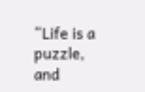“Life is a puzzle, and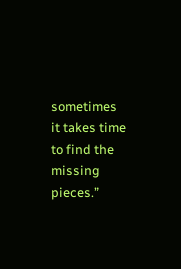sometimes it takes time to find the missing pieces.”